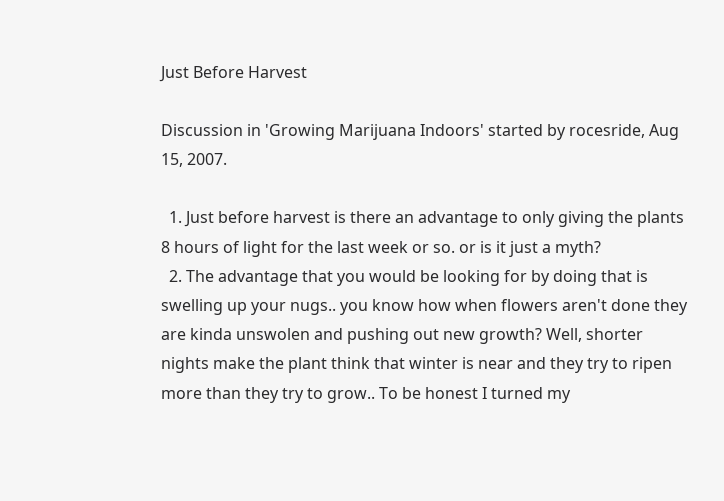Just Before Harvest

Discussion in 'Growing Marijuana Indoors' started by rocesride, Aug 15, 2007.

  1. Just before harvest is there an advantage to only giving the plants 8 hours of light for the last week or so. or is it just a myth?
  2. The advantage that you would be looking for by doing that is swelling up your nugs.. you know how when flowers aren't done they are kinda unswolen and pushing out new growth? Well, shorter nights make the plant think that winter is near and they try to ripen more than they try to grow.. To be honest I turned my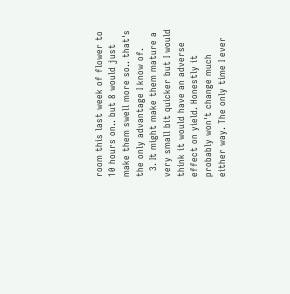room this last week of flower to 10 hours on.. but 8 would just make them swell more so.. that's the only advantage I know of.
  3. It might make them mature a very small bit quicker but I would think it would have an adverse effect on yield. Honestly it probably won't change much either way. The only time I ever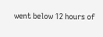went below 12 hours of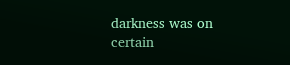darkness was on certain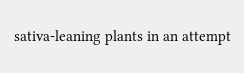sativa-leaning plants in an attempt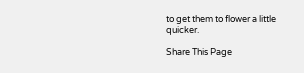to get them to flower a little quicker.

Share This Page